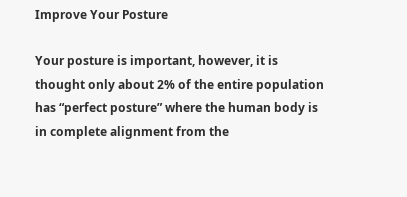Improve Your Posture

Your posture is important, however, it is thought only about 2% of the entire population has “perfect posture” where the human body is in complete alignment from the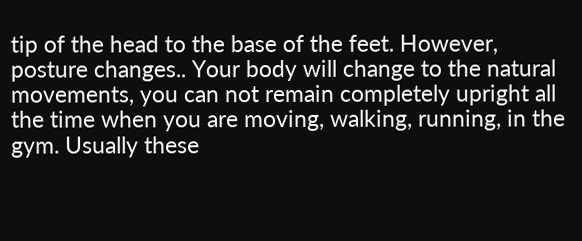tip of the head to the base of the feet. However, posture changes.. Your body will change to the natural movements, you can not remain completely upright all the time when you are moving, walking, running, in the gym. Usually these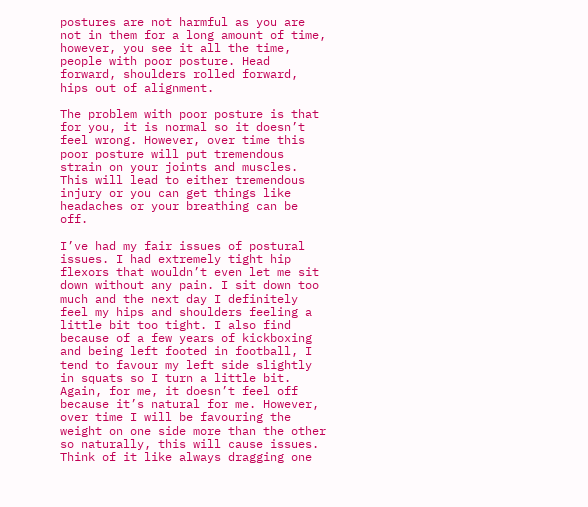postures are not harmful as you are not in them for a long amount of time, however, you see it all the time, people with poor posture. Head forward, shoulders rolled forward, hips out of alignment.

The problem with poor posture is that for you, it is normal so it doesn’t feel wrong. However, over time this poor posture will put tremendous strain on your joints and muscles. This will lead to either tremendous injury or you can get things like headaches or your breathing can be off.

I’ve had my fair issues of postural issues. I had extremely tight hip flexors that wouldn’t even let me sit down without any pain. I sit down too much and the next day I definitely feel my hips and shoulders feeling a little bit too tight. I also find because of a few years of kickboxing and being left footed in football, I tend to favour my left side slightly in squats so I turn a little bit. Again, for me, it doesn’t feel off because it’s natural for me. However, over time I will be favouring the weight on one side more than the other so naturally, this will cause issues. Think of it like always dragging one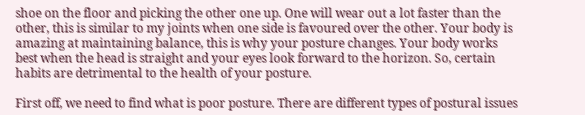shoe on the floor and picking the other one up. One will wear out a lot faster than the other, this is similar to my joints when one side is favoured over the other. Your body is amazing at maintaining balance, this is why your posture changes. Your body works best when the head is straight and your eyes look forward to the horizon. So, certain habits are detrimental to the health of your posture.

First off, we need to find what is poor posture. There are different types of postural issues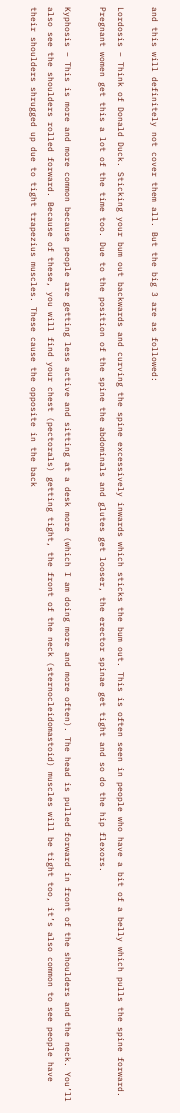and this will definitely not cover them all. But the big 3 are as followed:

Lordosis – Think of Donald Duck. Sticking your bum out backwards and curving the spine excessively inwards which sticks the bum out. This is often seen in people who have a bit of a belly which pulls the spine forward. Pregnant women get this a lot of the time too. Due to the position of the spine the abdominals and glutes get looser, the erector spinae get tight and so do the hip flexors.

Kyphosis – This is more and more common because people are getting less active and sitting at a desk more (which I am doing more and more often). The head is pulled forward in front of the shoulders and the neck. You’ll also see the shoulders rolled forward. Because of these, you will find your chest (pectorals) getting tight, the front of the neck (sternocleidomastoid) muscles will be tight too, it’s also common to see people have their shoulders shrugged up due to tight trapezius muscles. These cause the opposite in the back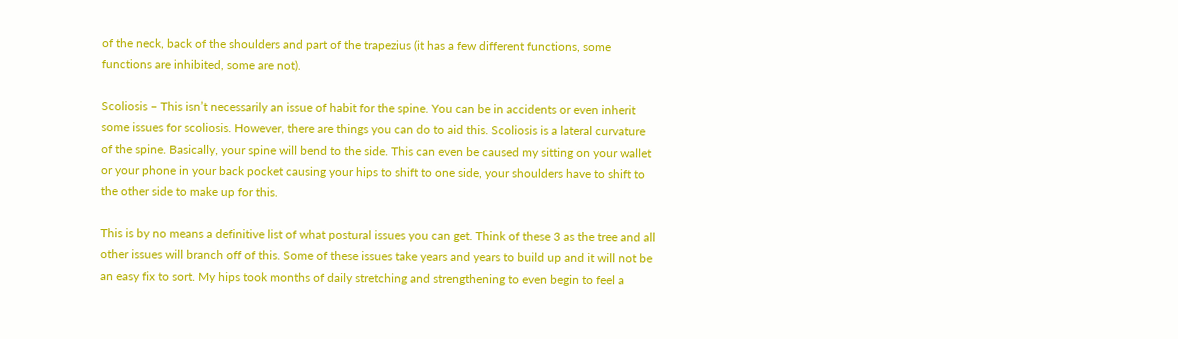of the neck, back of the shoulders and part of the trapezius (it has a few different functions, some functions are inhibited, some are not).

Scoliosis – This isn’t necessarily an issue of habit for the spine. You can be in accidents or even inherit some issues for scoliosis. However, there are things you can do to aid this. Scoliosis is a lateral curvature of the spine. Basically, your spine will bend to the side. This can even be caused my sitting on your wallet or your phone in your back pocket causing your hips to shift to one side, your shoulders have to shift to the other side to make up for this.

This is by no means a definitive list of what postural issues you can get. Think of these 3 as the tree and all other issues will branch off of this. Some of these issues take years and years to build up and it will not be an easy fix to sort. My hips took months of daily stretching and strengthening to even begin to feel a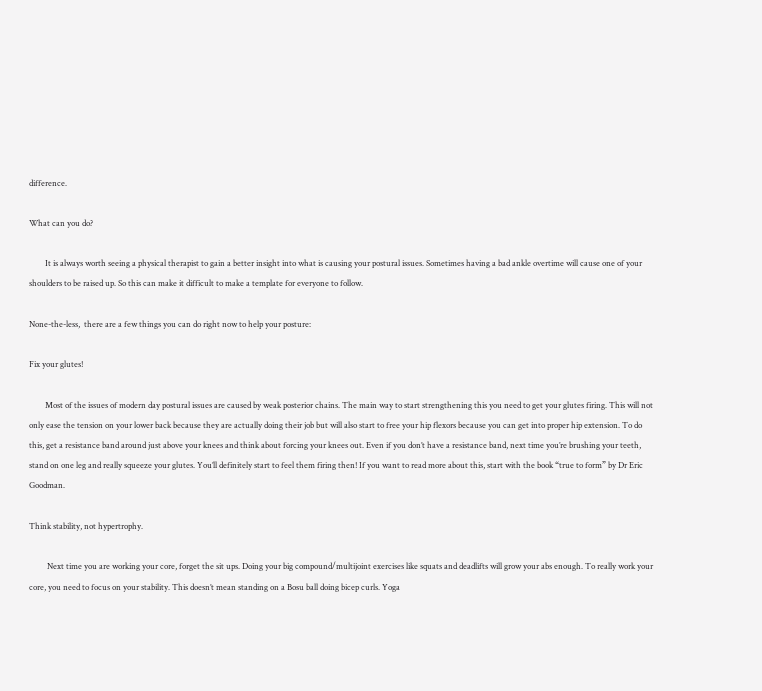difference.

What can you do?

        It is always worth seeing a physical therapist to gain a better insight into what is causing your postural issues. Sometimes having a bad ankle overtime will cause one of your shoulders to be raised up. So this can make it difficult to make a template for everyone to follow.

None-the-less,  there are a few things you can do right now to help your posture:

Fix your glutes!

        Most of the issues of modern day postural issues are caused by weak posterior chains. The main way to start strengthening this you need to get your glutes firing. This will not only ease the tension on your lower back because they are actually doing their job but will also start to free your hip flexors because you can get into proper hip extension. To do this, get a resistance band around just above your knees and think about forcing your knees out. Even if you don’t have a resistance band, next time you’re brushing your teeth, stand on one leg and really squeeze your glutes. You’ll definitely start to feel them firing then! If you want to read more about this, start with the book “true to form” by Dr Eric Goodman.

Think stability, not hypertrophy.

         Next time you are working your core, forget the sit ups. Doing your big compound/multijoint exercises like squats and deadlifts will grow your abs enough. To really work your core, you need to focus on your stability. This doesn’t mean standing on a Bosu ball doing bicep curls. Yoga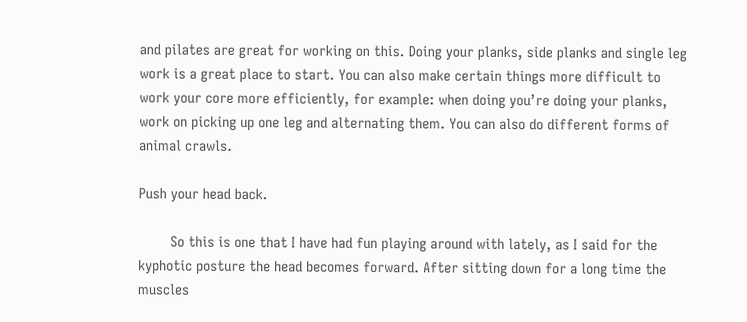and pilates are great for working on this. Doing your planks, side planks and single leg work is a great place to start. You can also make certain things more difficult to work your core more efficiently, for example: when doing you’re doing your planks, work on picking up one leg and alternating them. You can also do different forms of animal crawls.

Push your head back.

        So this is one that I have had fun playing around with lately, as I said for the kyphotic posture the head becomes forward. After sitting down for a long time the muscles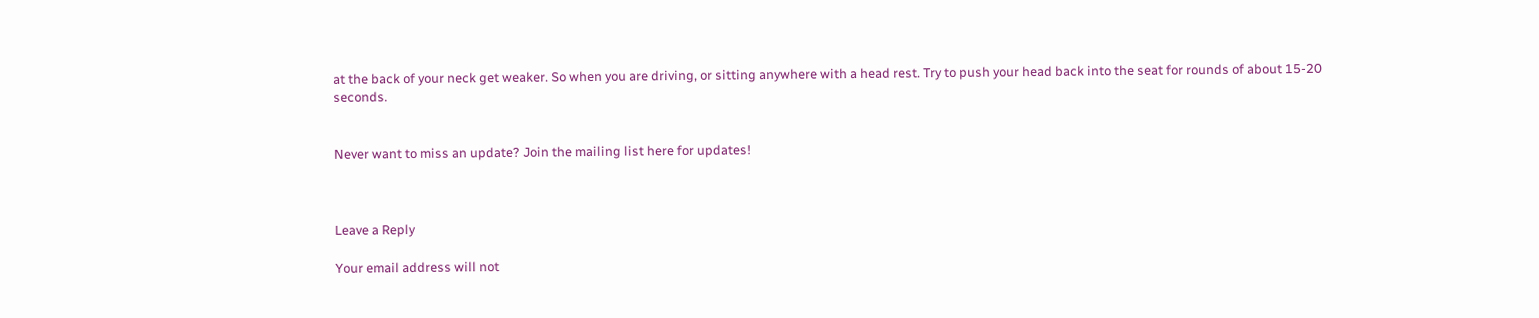at the back of your neck get weaker. So when you are driving, or sitting anywhere with a head rest. Try to push your head back into the seat for rounds of about 15-20 seconds.


Never want to miss an update? Join the mailing list here for updates!



Leave a Reply

Your email address will not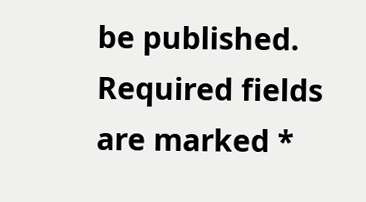be published. Required fields are marked *